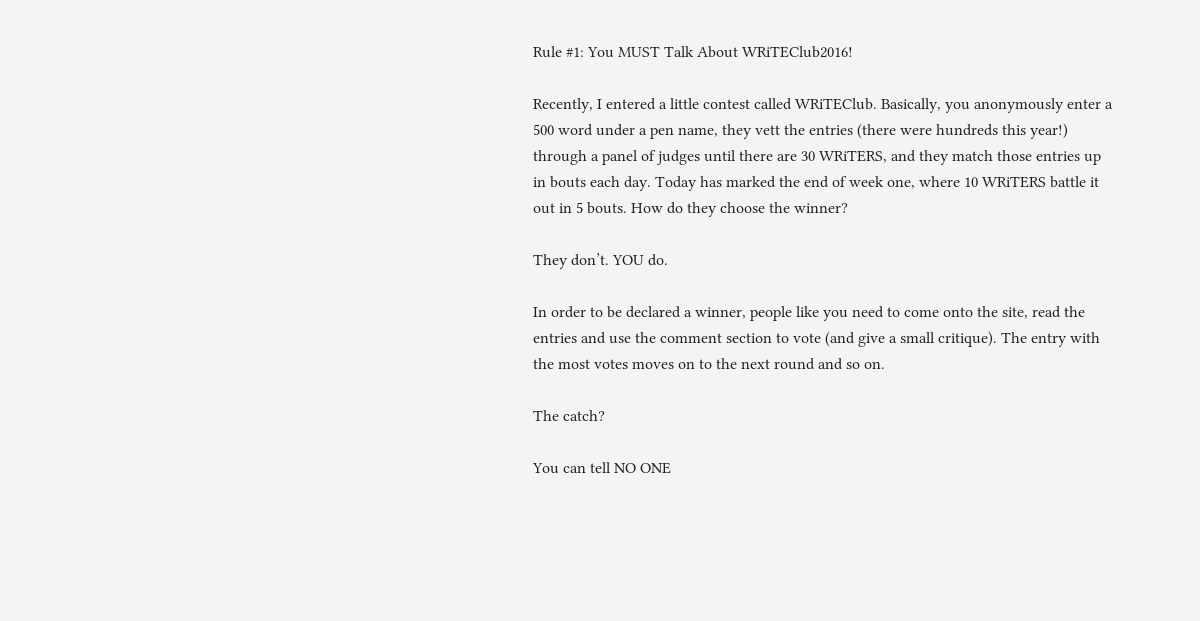Rule #1: You MUST Talk About WRiTEClub2016!

Recently, I entered a little contest called WRiTEClub. Basically, you anonymously enter a 500 word under a pen name, they vett the entries (there were hundreds this year!) through a panel of judges until there are 30 WRiTERS, and they match those entries up in bouts each day. Today has marked the end of week one, where 10 WRiTERS battle it out in 5 bouts. How do they choose the winner?

They don’t. YOU do.

In order to be declared a winner, people like you need to come onto the site, read the entries and use the comment section to vote (and give a small critique). The entry with the most votes moves on to the next round and so on.

The catch?

You can tell NO ONE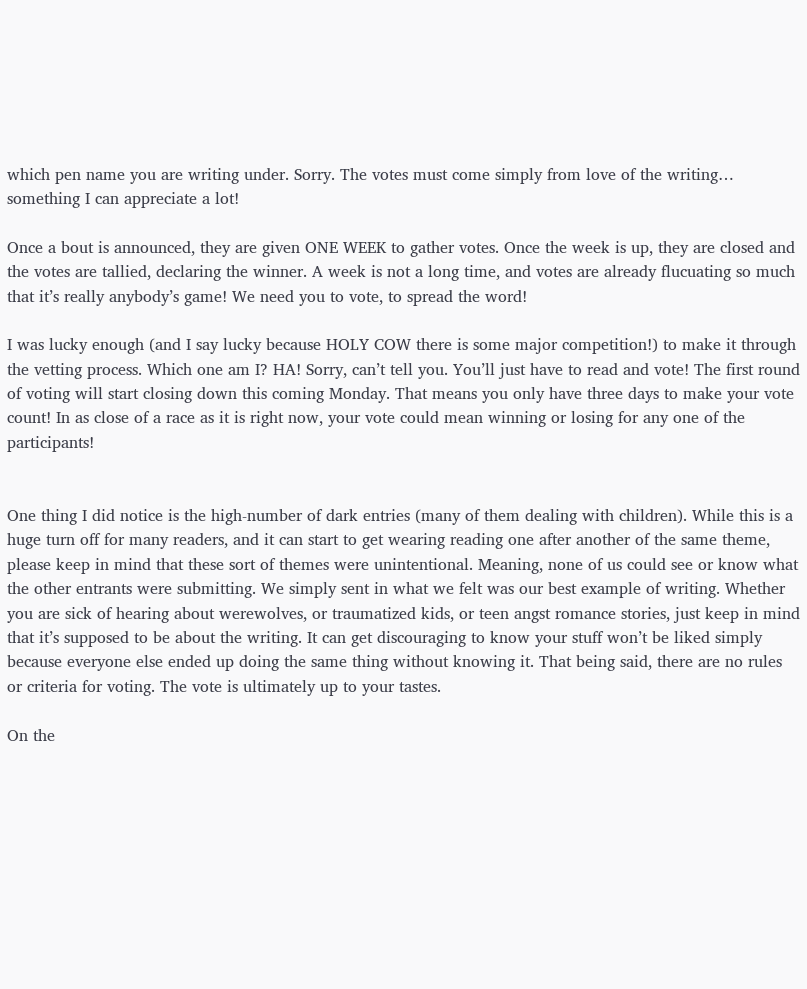which pen name you are writing under. Sorry. The votes must come simply from love of the writing… something I can appreciate a lot!

Once a bout is announced, they are given ONE WEEK to gather votes. Once the week is up, they are closed and the votes are tallied, declaring the winner. A week is not a long time, and votes are already flucuating so much that it’s really anybody’s game! We need you to vote, to spread the word!

I was lucky enough (and I say lucky because HOLY COW there is some major competition!) to make it through the vetting process. Which one am I? HA! Sorry, can’t tell you. You’ll just have to read and vote! The first round of voting will start closing down this coming Monday. That means you only have three days to make your vote count! In as close of a race as it is right now, your vote could mean winning or losing for any one of the participants!


One thing I did notice is the high-number of dark entries (many of them dealing with children). While this is a huge turn off for many readers, and it can start to get wearing reading one after another of the same theme, please keep in mind that these sort of themes were unintentional. Meaning, none of us could see or know what the other entrants were submitting. We simply sent in what we felt was our best example of writing. Whether you are sick of hearing about werewolves, or traumatized kids, or teen angst romance stories, just keep in mind that it’s supposed to be about the writing. It can get discouraging to know your stuff won’t be liked simply because everyone else ended up doing the same thing without knowing it. That being said, there are no rules or criteria for voting. The vote is ultimately up to your tastes.

On the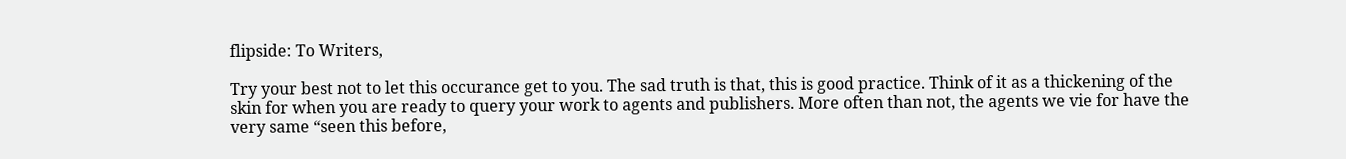flipside: To Writers,

Try your best not to let this occurance get to you. The sad truth is that, this is good practice. Think of it as a thickening of the skin for when you are ready to query your work to agents and publishers. More often than not, the agents we vie for have the very same “seen this before,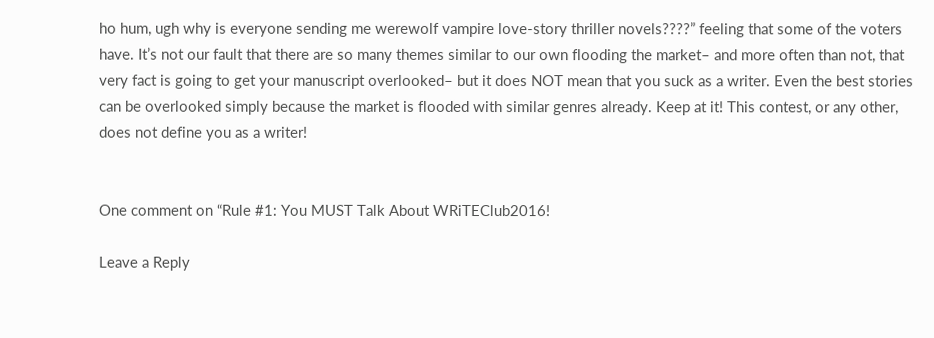ho hum, ugh why is everyone sending me werewolf vampire love-story thriller novels????” feeling that some of the voters have. It’s not our fault that there are so many themes similar to our own flooding the market– and more often than not, that very fact is going to get your manuscript overlooked– but it does NOT mean that you suck as a writer. Even the best stories can be overlooked simply because the market is flooded with similar genres already. Keep at it! This contest, or any other, does not define you as a writer!


One comment on “Rule #1: You MUST Talk About WRiTEClub2016!

Leave a Reply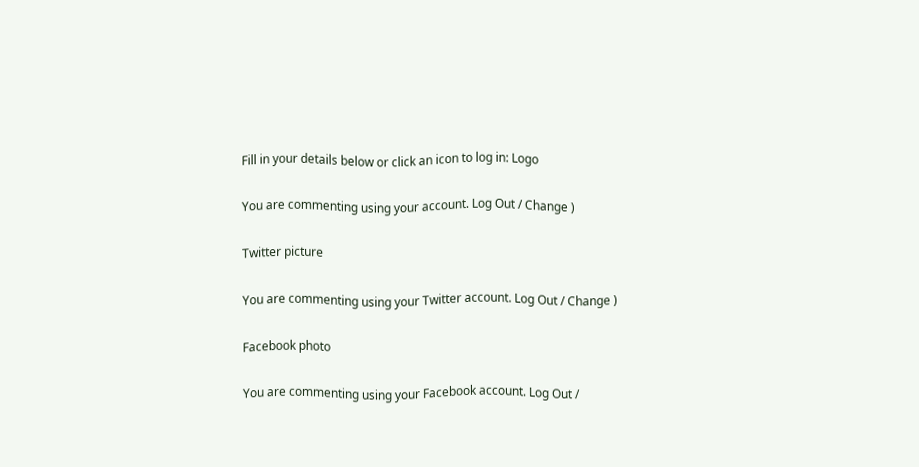Fill in your details below or click an icon to log in: Logo

You are commenting using your account. Log Out / Change )

Twitter picture

You are commenting using your Twitter account. Log Out / Change )

Facebook photo

You are commenting using your Facebook account. Log Out /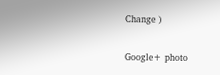Change )

Google+ photo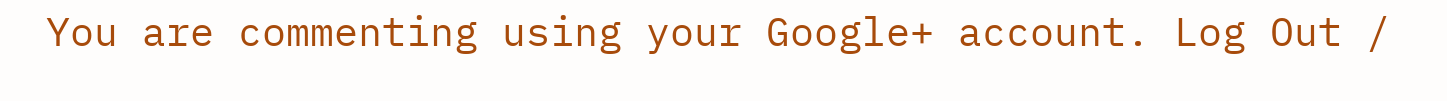You are commenting using your Google+ account. Log Out /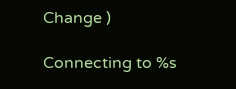Change )

Connecting to %s